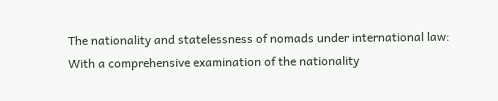The nationality and statelessness of nomads under international law: With a comprehensive examination of the nationality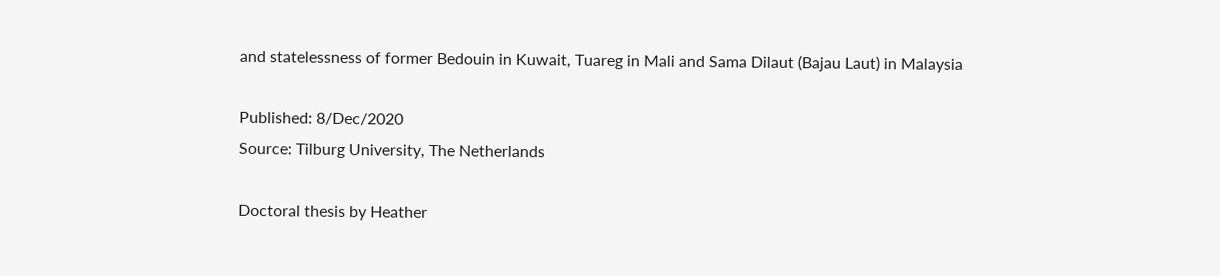and statelessness of former Bedouin in Kuwait, Tuareg in Mali and Sama Dilaut (Bajau Laut) in Malaysia

Published: 8/Dec/2020
Source: Tilburg University, The Netherlands

Doctoral thesis by Heather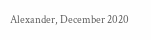Alexander, December 2020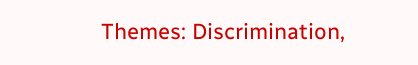Themes: Discrimination,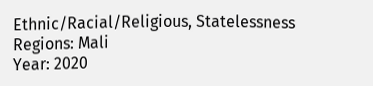Ethnic/Racial/Religious, Statelessness
Regions: Mali
Year: 2020